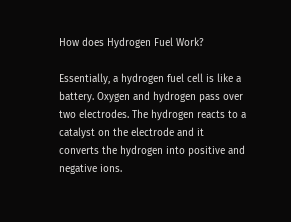How does Hydrogen Fuel Work?

Essentially, a hydrogen fuel cell is like a battery. Oxygen and hydrogen pass over two electrodes. The hydrogen reacts to a catalyst on the electrode and it converts the hydrogen into positive and negative ions.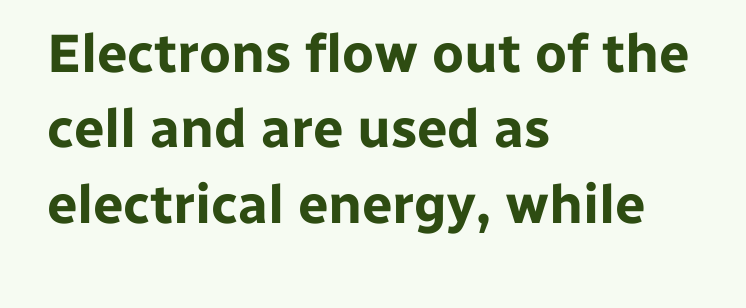Electrons flow out of the cell and are used as electrical energy, while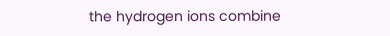the hydrogen ions combine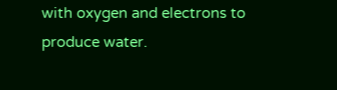with oxygen and electrons to produce water.